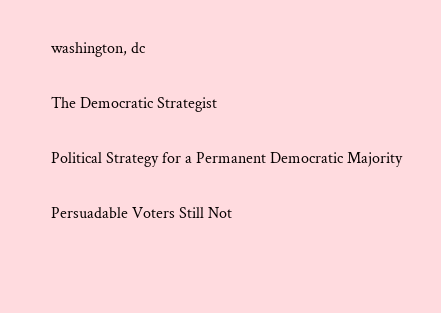washington, dc

The Democratic Strategist

Political Strategy for a Permanent Democratic Majority

Persuadable Voters Still Not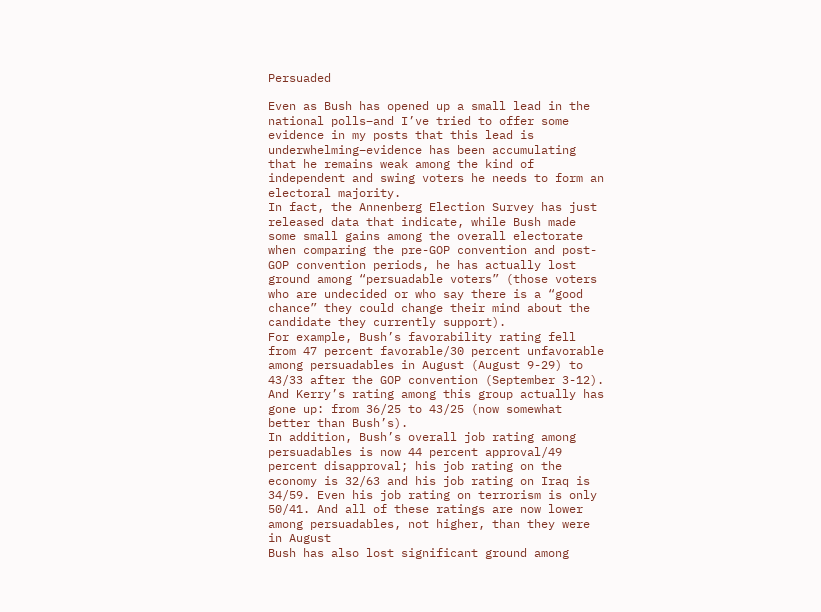Persuaded

Even as Bush has opened up a small lead in the national polls–and I’ve tried to offer some evidence in my posts that this lead is underwhelming–evidence has been accumulating that he remains weak among the kind of independent and swing voters he needs to form an electoral majority.
In fact, the Annenberg Election Survey has just released data that indicate, while Bush made some small gains among the overall electorate when comparing the pre-GOP convention and post-GOP convention periods, he has actually lost ground among “persuadable voters” (those voters who are undecided or who say there is a “good chance” they could change their mind about the candidate they currently support).
For example, Bush’s favorability rating fell from 47 percent favorable/30 percent unfavorable among persuadables in August (August 9-29) to 43/33 after the GOP convention (September 3-12). And Kerry’s rating among this group actually has gone up: from 36/25 to 43/25 (now somewhat better than Bush’s).
In addition, Bush’s overall job rating among persuadables is now 44 percent approval/49 percent disapproval; his job rating on the economy is 32/63 and his job rating on Iraq is 34/59. Even his job rating on terrorism is only 50/41. And all of these ratings are now lower among persuadables, not higher, than they were in August
Bush has also lost significant ground among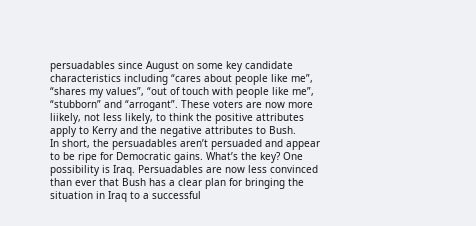persuadables since August on some key candidate characteristics including “cares about people like me”, “shares my values”, “out of touch with people like me”, “stubborn” and “arrogant”. These voters are now more liikely, not less likely, to think the positive attributes apply to Kerry and the negative attributes to Bush.
In short, the persuadables aren’t persuaded and appear to be ripe for Democratic gains. What’s the key? One possibility is Iraq. Persuadables are now less convinced than ever that Bush has a clear plan for bringing the situation in Iraq to a successful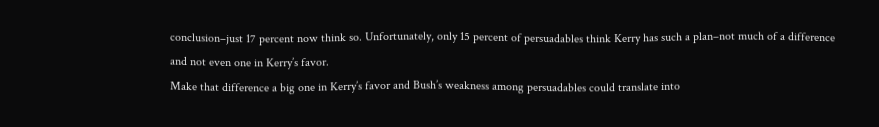conclusion–just 17 percent now think so. Unfortunately, only 15 percent of persuadables think Kerry has such a plan–not much of a difference and not even one in Kerry’s favor.
Make that difference a big one in Kerry’s favor and Bush’s weakness among persuadables could translate into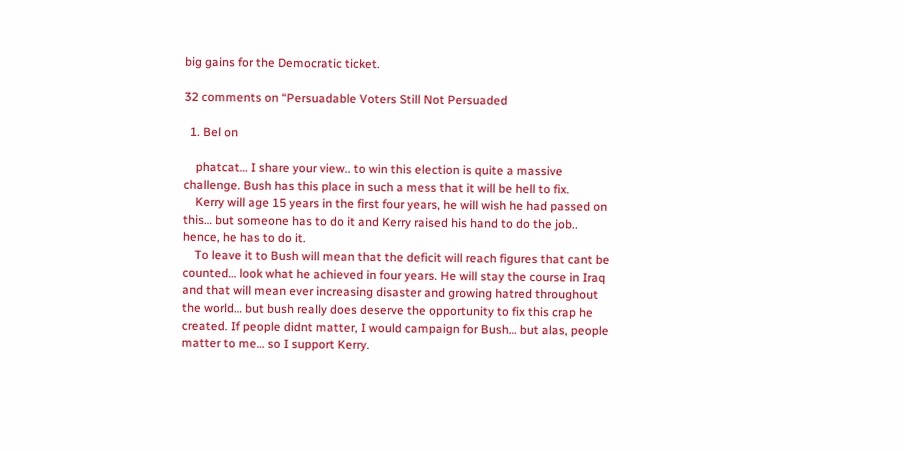big gains for the Democratic ticket.

32 comments on “Persuadable Voters Still Not Persuaded

  1. Bel on

    phatcat… I share your view.. to win this election is quite a massive challenge. Bush has this place in such a mess that it will be hell to fix.
    Kerry will age 15 years in the first four years, he will wish he had passed on this… but someone has to do it and Kerry raised his hand to do the job.. hence, he has to do it.
    To leave it to Bush will mean that the deficit will reach figures that cant be counted… look what he achieved in four years. He will stay the course in Iraq and that will mean ever increasing disaster and growing hatred throughout the world… but bush really does deserve the opportunity to fix this crap he created. If people didnt matter, I would campaign for Bush… but alas, people matter to me… so I support Kerry.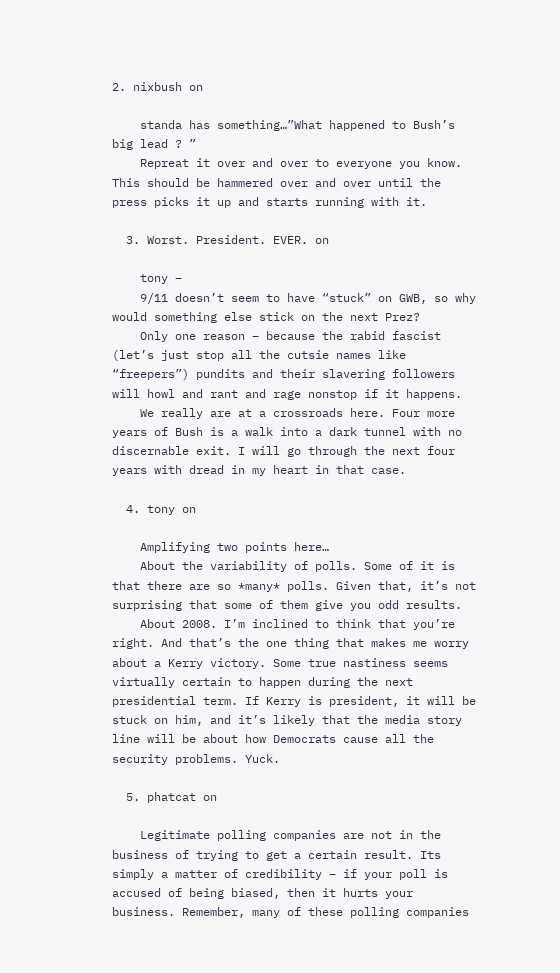2. nixbush on

    standa has something…”What happened to Bush’s big lead ? ”
    Repreat it over and over to everyone you know. This should be hammered over and over until the press picks it up and starts running with it.

  3. Worst. President. EVER. on

    tony –
    9/11 doesn’t seem to have “stuck” on GWB, so why would something else stick on the next Prez?
    Only one reason – because the rabid fascist (let’s just stop all the cutsie names like “freepers”) pundits and their slavering followers will howl and rant and rage nonstop if it happens.
    We really are at a crossroads here. Four more years of Bush is a walk into a dark tunnel with no discernable exit. I will go through the next four years with dread in my heart in that case.

  4. tony on

    Amplifying two points here…
    About the variability of polls. Some of it is that there are so *many* polls. Given that, it’s not surprising that some of them give you odd results.
    About 2008. I’m inclined to think that you’re right. And that’s the one thing that makes me worry about a Kerry victory. Some true nastiness seems virtually certain to happen during the next presidential term. If Kerry is president, it will be stuck on him, and it’s likely that the media story line will be about how Democrats cause all the security problems. Yuck.

  5. phatcat on

    Legitimate polling companies are not in the business of trying to get a certain result. Its simply a matter of credibility – if your poll is accused of being biased, then it hurts your business. Remember, many of these polling companies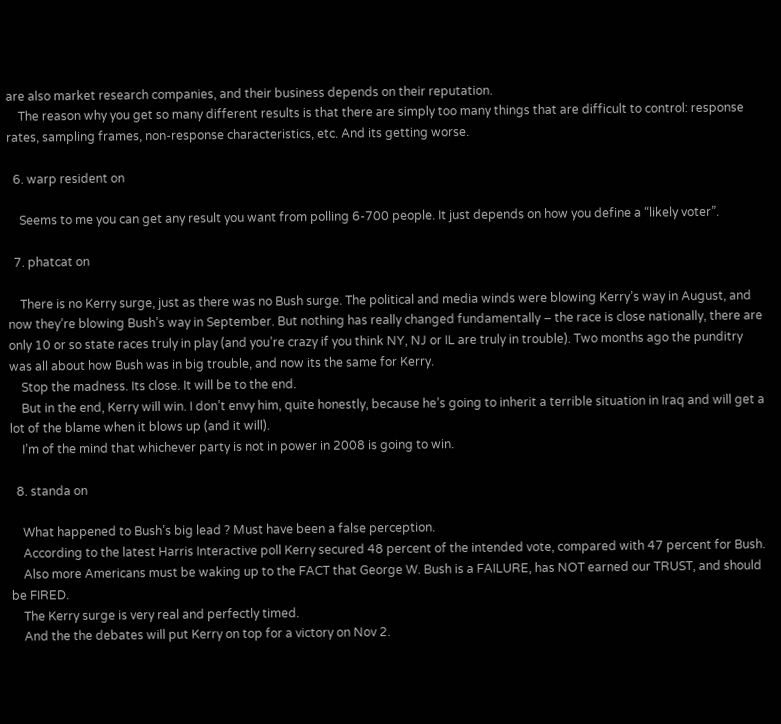are also market research companies, and their business depends on their reputation.
    The reason why you get so many different results is that there are simply too many things that are difficult to control: response rates, sampling frames, non-response characteristics, etc. And its getting worse.

  6. warp resident on

    Seems to me you can get any result you want from polling 6-700 people. It just depends on how you define a “likely voter”.

  7. phatcat on

    There is no Kerry surge, just as there was no Bush surge. The political and media winds were blowing Kerry’s way in August, and now they’re blowing Bush’s way in September. But nothing has really changed fundamentally – the race is close nationally, there are only 10 or so state races truly in play (and you’re crazy if you think NY, NJ or IL are truly in trouble). Two months ago the punditry was all about how Bush was in big trouble, and now its the same for Kerry.
    Stop the madness. Its close. It will be to the end.
    But in the end, Kerry will win. I don’t envy him, quite honestly, because he’s going to inherit a terrible situation in Iraq and will get a lot of the blame when it blows up (and it will).
    I’m of the mind that whichever party is not in power in 2008 is going to win.

  8. standa on

    What happened to Bush’s big lead ? Must have been a false perception.
    According to the latest Harris Interactive poll Kerry secured 48 percent of the intended vote, compared with 47 percent for Bush.
    Also more Americans must be waking up to the FACT that George W. Bush is a FAILURE, has NOT earned our TRUST, and should be FIRED.
    The Kerry surge is very real and perfectly timed.
    And the the debates will put Kerry on top for a victory on Nov 2.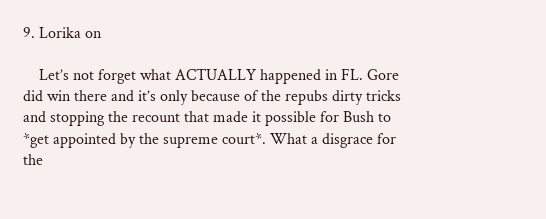9. Lorika on

    Let’s not forget what ACTUALLY happened in FL. Gore did win there and it’s only because of the repubs dirty tricks and stopping the recount that made it possible for Bush to *get appointed by the supreme court*. What a disgrace for the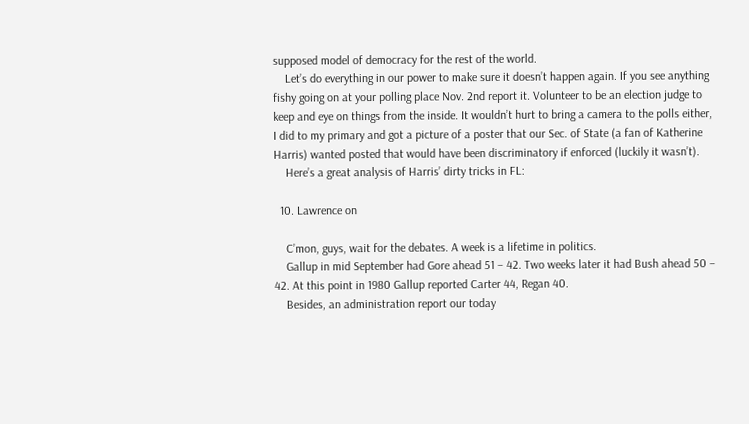supposed model of democracy for the rest of the world.
    Let’s do everything in our power to make sure it doesn’t happen again. If you see anything fishy going on at your polling place Nov. 2nd report it. Volunteer to be an election judge to keep and eye on things from the inside. It wouldn’t hurt to bring a camera to the polls either, I did to my primary and got a picture of a poster that our Sec. of State (a fan of Katherine Harris) wanted posted that would have been discriminatory if enforced (luckily it wasn’t).
    Here’s a great analysis of Harris’ dirty tricks in FL:

  10. Lawrence on

    C’mon, guys, wait for the debates. A week is a lifetime in politics.
    Gallup in mid September had Gore ahead 51 – 42. Two weeks later it had Bush ahead 50 – 42. At this point in 1980 Gallup reported Carter 44, Regan 40.
    Besides, an administration report our today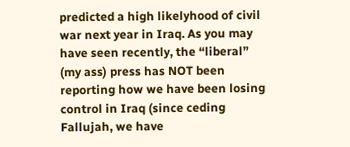predicted a high likelyhood of civil war next year in Iraq. As you may have seen recently, the “liberal” (my ass) press has NOT been reporting how we have been losing control in Iraq (since ceding Fallujah, we have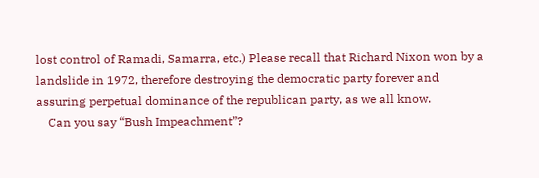lost control of Ramadi, Samarra, etc.) Please recall that Richard Nixon won by a landslide in 1972, therefore destroying the democratic party forever and assuring perpetual dominance of the republican party, as we all know.
    Can you say “Bush Impeachment”?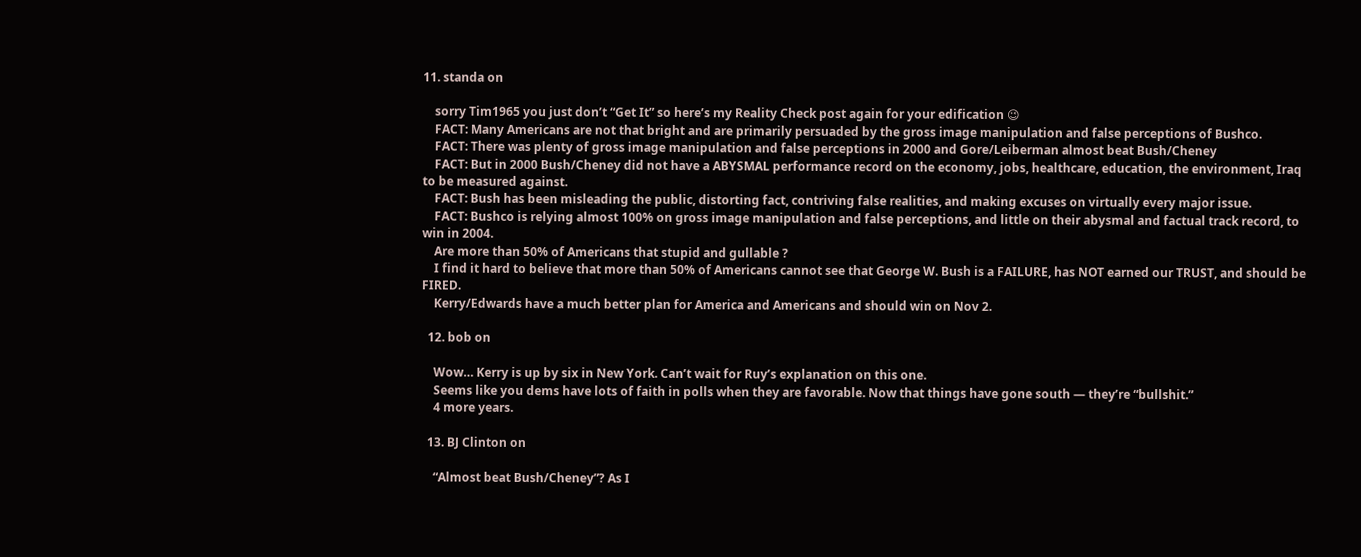11. standa on

    sorry Tim1965 you just don’t “Get It” so here’s my Reality Check post again for your edification 😉
    FACT: Many Americans are not that bright and are primarily persuaded by the gross image manipulation and false perceptions of Bushco.
    FACT: There was plenty of gross image manipulation and false perceptions in 2000 and Gore/Leiberman almost beat Bush/Cheney
    FACT: But in 2000 Bush/Cheney did not have a ABYSMAL performance record on the economy, jobs, healthcare, education, the environment, Iraq to be measured against.
    FACT: Bush has been misleading the public, distorting fact, contriving false realities, and making excuses on virtually every major issue.
    FACT: Bushco is relying almost 100% on gross image manipulation and false perceptions, and little on their abysmal and factual track record, to win in 2004.
    Are more than 50% of Americans that stupid and gullable ?
    I find it hard to believe that more than 50% of Americans cannot see that George W. Bush is a FAILURE, has NOT earned our TRUST, and should be FIRED.
    Kerry/Edwards have a much better plan for America and Americans and should win on Nov 2.

  12. bob on

    Wow… Kerry is up by six in New York. Can’t wait for Ruy’s explanation on this one.
    Seems like you dems have lots of faith in polls when they are favorable. Now that things have gone south — they’re “bullshit.”
    4 more years.

  13. BJ Clinton on

    “Almost beat Bush/Cheney”? As I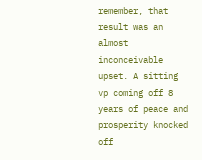remember, that result was an almost inconceivable upset. A sitting vp coming off 8 years of peace and prosperity knocked off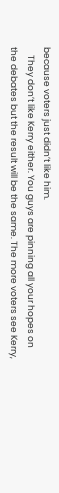because voters just didn’t like him.
    They don’t like Kerry either. You guys are pinning all your hopes on the debates but the result will be the same. The more voters see Kerry,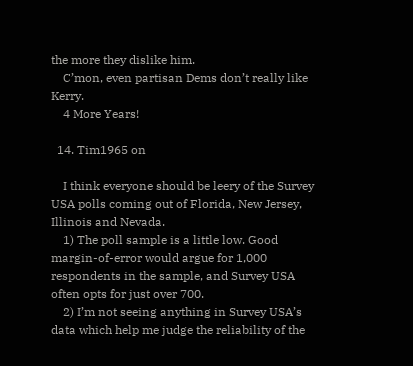the more they dislike him.
    C’mon, even partisan Dems don’t really like Kerry.
    4 More Years!

  14. Tim1965 on

    I think everyone should be leery of the Survey USA polls coming out of Florida, New Jersey, Illinois and Nevada.
    1) The poll sample is a little low. Good margin-of-error would argue for 1,000 respondents in the sample, and Survey USA often opts for just over 700.
    2) I’m not seeing anything in Survey USA’s data which help me judge the reliability of the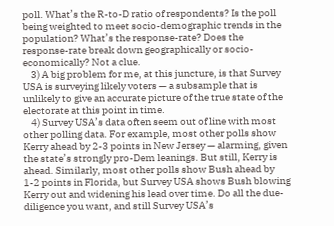poll. What’s the R-to-D ratio of respondents? Is the poll being weighted to meet socio-demographic trends in the population? What’s the response-rate? Does the response-rate break down geographically or socio-economically? Not a clue.
    3) A big problem for me, at this juncture, is that Survey USA is surveying likely voters — a subsample that is unlikely to give an accurate picture of the true state of the electorate at this point in time.
    4) Survey USA’s data often seem out of line with most other polling data. For example, most other polls show Kerry ahead by 2-3 points in New Jersey — alarming, given the state’s strongly pro-Dem leanings. But still, Kerry is ahead. Similarly, most other polls show Bush ahead by 1-2 points in Florida, but Survey USA shows Bush blowing Kerry out and widening his lead over time. Do all the due-diligence you want, and still Survey USA’s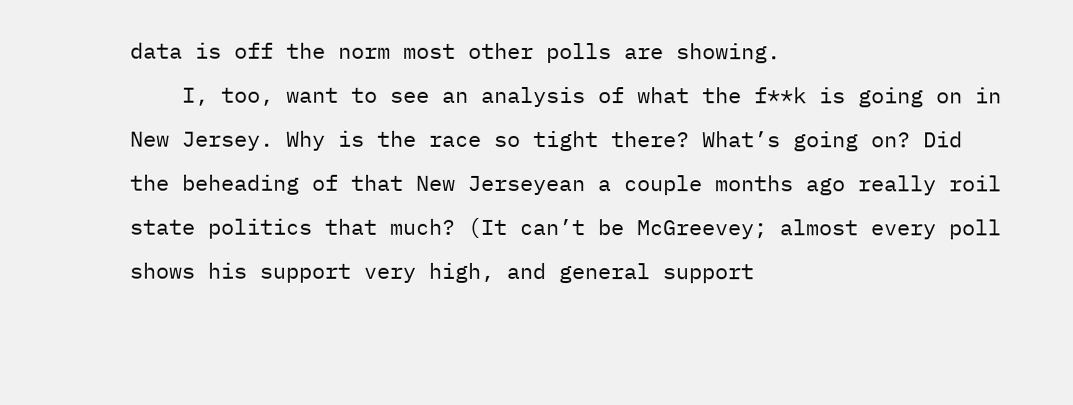data is off the norm most other polls are showing.
    I, too, want to see an analysis of what the f**k is going on in New Jersey. Why is the race so tight there? What’s going on? Did the beheading of that New Jerseyean a couple months ago really roil state politics that much? (It can’t be McGreevey; almost every poll shows his support very high, and general support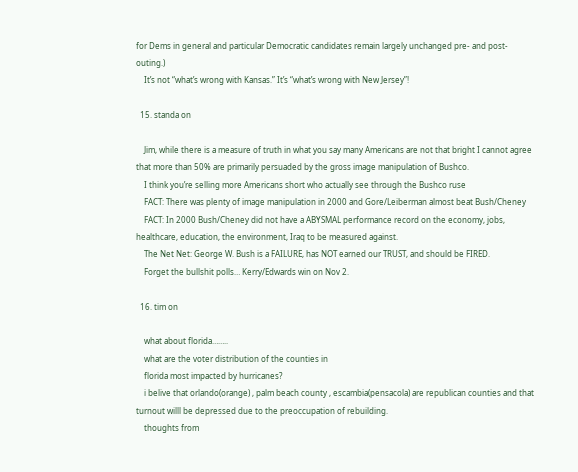for Dems in general and particular Democratic candidates remain largely unchanged pre- and post-outing.)
    It’s not “what’s wrong with Kansas.” It’s “what’s wrong with New Jersey”!

  15. standa on

    Jim, while there is a measure of truth in what you say many Americans are not that bright I cannot agree that more than 50% are primarily persuaded by the gross image manipulation of Bushco.
    I think you’re selling more Americans short who actually see through the Bushco ruse
    FACT: There was plenty of image manipulation in 2000 and Gore/Leiberman almost beat Bush/Cheney
    FACT: In 2000 Bush/Cheney did not have a ABYSMAL performance record on the economy, jobs, healthcare, education, the environment, Iraq to be measured against.
    The Net Net: George W. Bush is a FAILURE, has NOT earned our TRUST, and should be FIRED.
    Forget the bullshit polls… Kerry/Edwards win on Nov 2.

  16. tim on

    what about florida……..
    what are the voter distribution of the counties in
    florida most impacted by hurricanes?
    i belive that orlando(orange) , palm beach county , escambia(pensacola) are republican counties and that turnout willl be depressed due to the preoccupation of rebuilding.
    thoughts from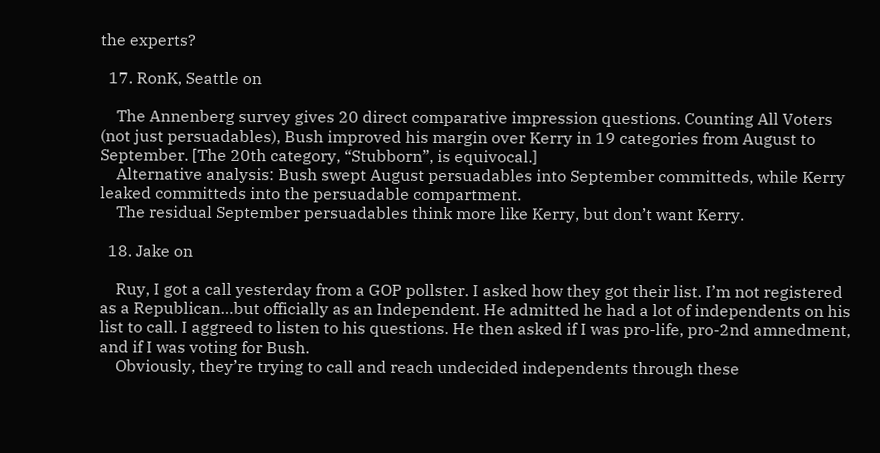the experts?

  17. RonK, Seattle on

    The Annenberg survey gives 20 direct comparative impression questions. Counting All Voters (not just persuadables), Bush improved his margin over Kerry in 19 categories from August to September. [The 20th category, “Stubborn”, is equivocal.]
    Alternative analysis: Bush swept August persuadables into September committeds, while Kerry leaked committeds into the persuadable compartment.
    The residual September persuadables think more like Kerry, but don’t want Kerry.

  18. Jake on

    Ruy, I got a call yesterday from a GOP pollster. I asked how they got their list. I’m not registered as a Republican…but officially as an Independent. He admitted he had a lot of independents on his list to call. I aggreed to listen to his questions. He then asked if I was pro-life, pro-2nd amnedment, and if I was voting for Bush.
    Obviously, they’re trying to call and reach undecided independents through these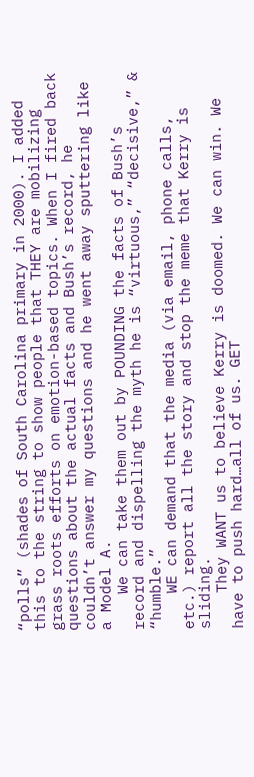“polls” (shades of South Carolina primary in 2000). I added this to the string to show people that THEY are mobilizing grass roots efforts on emotion-based topics. When I fired back questions about the actual facts and Bush’s record, he couldn’t answer my questions and he went away sputtering like a Model A.
    We can take them out by POUNDING the facts of Bush’s record and dispelling the myth he is “virtuous,” “decisive,” & “humble.”
    WE can demand that the media (via email, phone calls, etc.) report all the story and stop the meme that Kerry is sliding.
    They WANT us to believe Kerry is doomed. We can win. We have to push hard…all of us. GET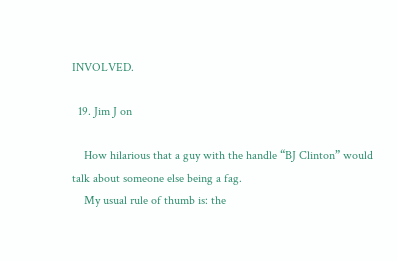INVOLVED.

  19. Jim J on

    How hilarious that a guy with the handle “BJ Clinton” would talk about someone else being a fag.
    My usual rule of thumb is: the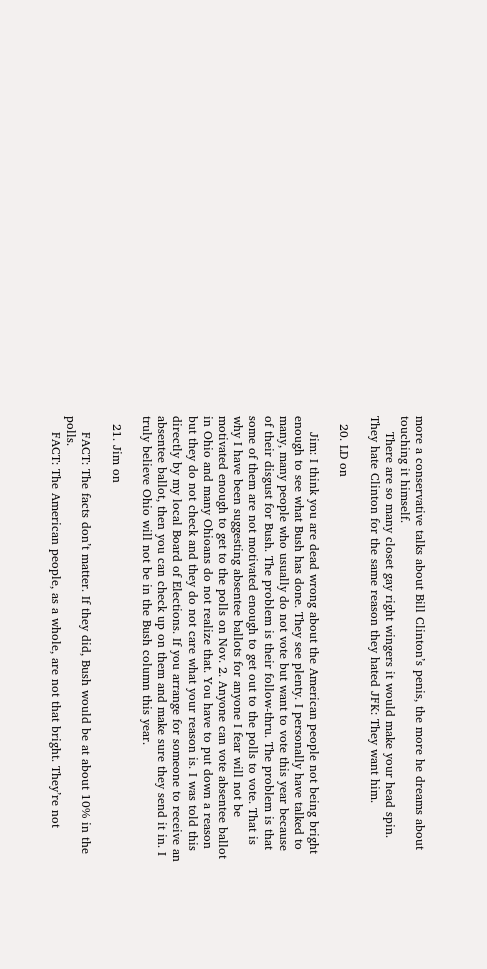more a conservative talks about Bill Clinton’s penis, the more he dreams about touching it himself.
    There are so many closet gay right wingers it would make your head spin. They hate Clinton for the same reason they hated JFK: They want him.

  20. LD on

    Jim: I think you are dead wrong about the American people not being bright enough to see what Bush has done. They see plenty. I personally have talked to many, many people who usually do not vote but want to vote this year because of their disgust for Bush. The problem is their follow-thru. The problem is that some of them are not motivated enough to get out to the polls to vote. That is why I have been suggesting absentee ballots for anyone I fear will not be motivated enough to get to the polls on Nov. 2. Anyone can vote absentee ballot in Ohio and many Ohioans do not realize that. You have to put down a reason but they do not check and they do not care what your reason is. I was told this directly by my local Board of Elections. If you arrange for someone to receive an absentee ballot, then you can check up on them and make sure they send it in. I truly believe Ohio will not be in the Bush column this year.

  21. Jim on

    FACT: The facts don’t matter. If they did, Bush would be at about 10% in the polls.
    FACT: The American people, as a whole, are not that bright. They’re not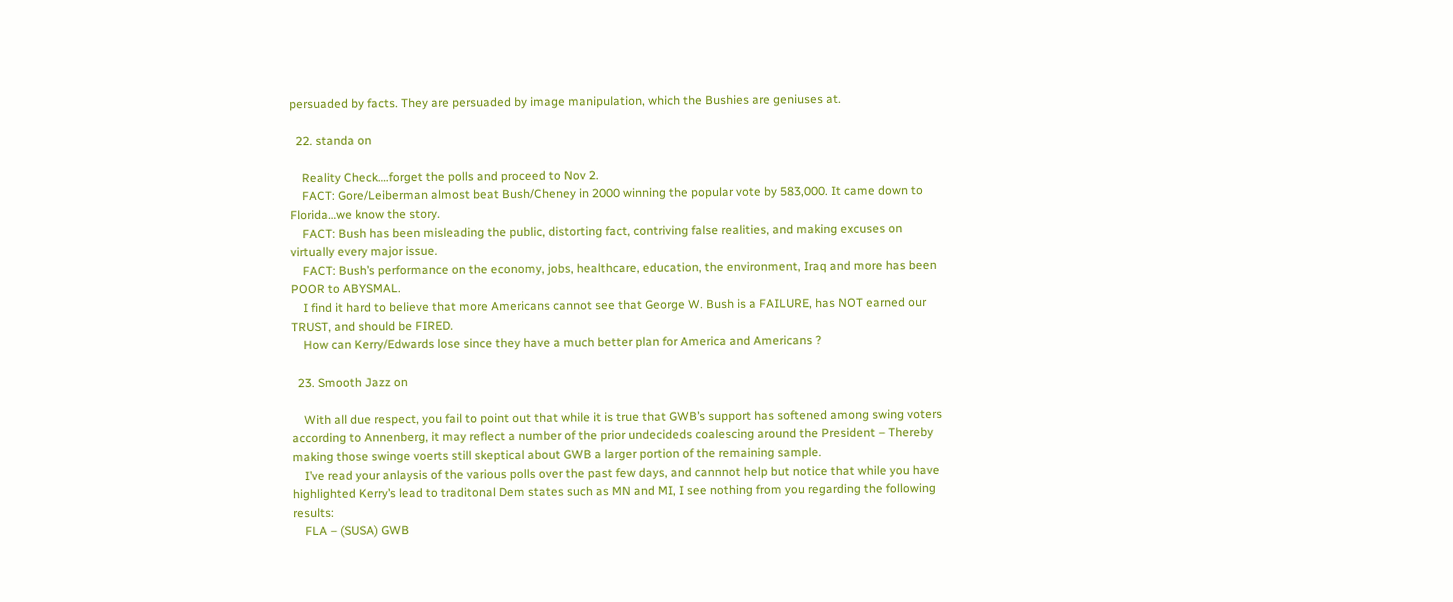persuaded by facts. They are persuaded by image manipulation, which the Bushies are geniuses at.

  22. standa on

    Reality Check….forget the polls and proceed to Nov 2.
    FACT: Gore/Leiberman almost beat Bush/Cheney in 2000 winning the popular vote by 583,000. It came down to Florida…we know the story.
    FACT: Bush has been misleading the public, distorting fact, contriving false realities, and making excuses on virtually every major issue.
    FACT: Bush’s performance on the economy, jobs, healthcare, education, the environment, Iraq and more has been POOR to ABYSMAL.
    I find it hard to believe that more Americans cannot see that George W. Bush is a FAILURE, has NOT earned our TRUST, and should be FIRED.
    How can Kerry/Edwards lose since they have a much better plan for America and Americans ?

  23. Smooth Jazz on

    With all due respect, you fail to point out that while it is true that GWB’s support has softened among swing voters according to Annenberg, it may reflect a number of the prior undecideds coalescing around the President – Thereby making those swinge voerts still skeptical about GWB a larger portion of the remaining sample.
    I’ve read your anlaysis of the various polls over the past few days, and cannnot help but notice that while you have highlighted Kerry’s lead to traditonal Dem states such as MN and MI, I see nothing from you regarding the following results:
    FLA – (SUSA) GWB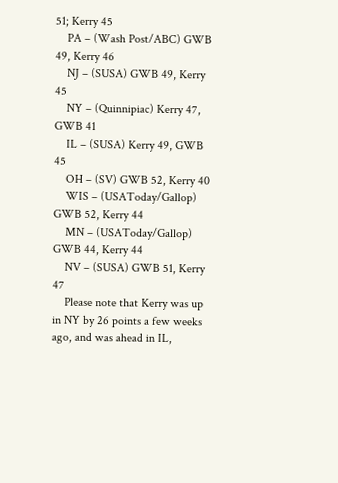51; Kerry 45
    PA – (Wash Post/ABC) GWB 49, Kerry 46
    NJ – (SUSA) GWB 49, Kerry 45
    NY – (Quinnipiac) Kerry 47, GWB 41
    IL – (SUSA) Kerry 49, GWB 45
    OH – (SV) GWB 52, Kerry 40
    WIS – (USAToday/Gallop) GWB 52, Kerry 44
    MN – (USAToday/Gallop) GWB 44, Kerry 44
    NV – (SUSA) GWB 51, Kerry 47
    Please note that Kerry was up in NY by 26 points a few weeks ago, and was ahead in IL,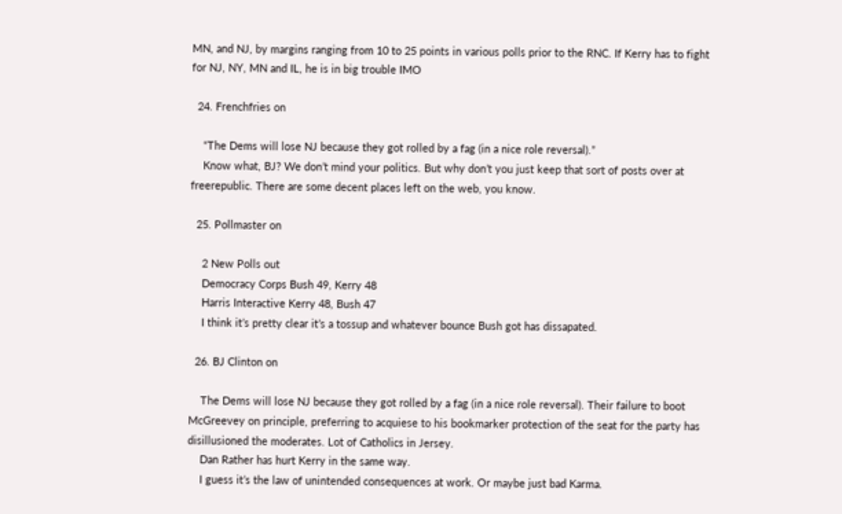MN, and NJ, by margins ranging from 10 to 25 points in various polls prior to the RNC. If Kerry has to fight for NJ, NY, MN and IL, he is in big trouble IMO

  24. Frenchfries on

    “The Dems will lose NJ because they got rolled by a fag (in a nice role reversal).”
    Know what, BJ? We don’t mind your politics. But why don’t you just keep that sort of posts over at freerepublic. There are some decent places left on the web, you know.

  25. Pollmaster on

    2 New Polls out
    Democracy Corps Bush 49, Kerry 48
    Harris Interactive Kerry 48, Bush 47
    I think it’s pretty clear it’s a tossup and whatever bounce Bush got has dissapated.

  26. BJ Clinton on

    The Dems will lose NJ because they got rolled by a fag (in a nice role reversal). Their failure to boot McGreevey on principle, preferring to acquiese to his bookmarker protection of the seat for the party has disillusioned the moderates. Lot of Catholics in Jersey.
    Dan Rather has hurt Kerry in the same way.
    I guess it’s the law of unintended consequences at work. Or maybe just bad Karma.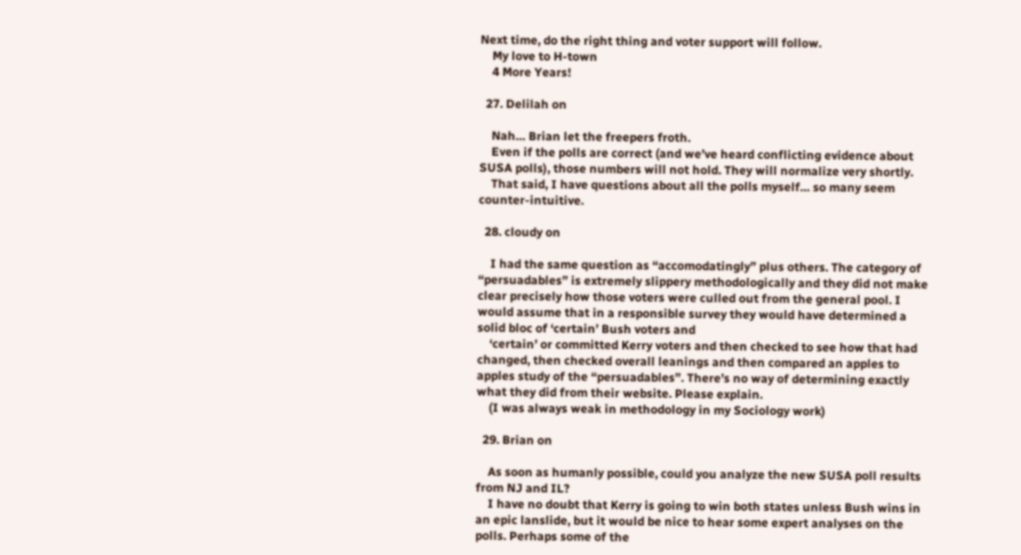Next time, do the right thing and voter support will follow.
    My love to H-town
    4 More Years!

  27. Delilah on

    Nah… Brian let the freepers froth.
    Even if the polls are correct (and we’ve heard conflicting evidence about SUSA polls), those numbers will not hold. They will normalize very shortly.
    That said, I have questions about all the polls myself… so many seem counter-intuitive.

  28. cloudy on

    I had the same question as “accomodatingly” plus others. The category of “persuadables” is extremely slippery methodologically and they did not make clear precisely how those voters were culled out from the general pool. I would assume that in a responsible survey they would have determined a solid bloc of ‘certain’ Bush voters and
    ‘certain’ or committed Kerry voters and then checked to see how that had changed, then checked overall leanings and then compared an apples to apples study of the “persuadables”. There’s no way of determining exactly what they did from their website. Please explain.
    (I was always weak in methodology in my Sociology work)

  29. Brian on

    As soon as humanly possible, could you analyze the new SUSA poll results from NJ and IL?
    I have no doubt that Kerry is going to win both states unless Bush wins in an epic lanslide, but it would be nice to hear some expert analyses on the polls. Perhaps some of the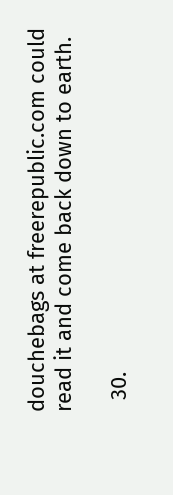douchebags at freerepublic.com could read it and come back down to earth.

  30.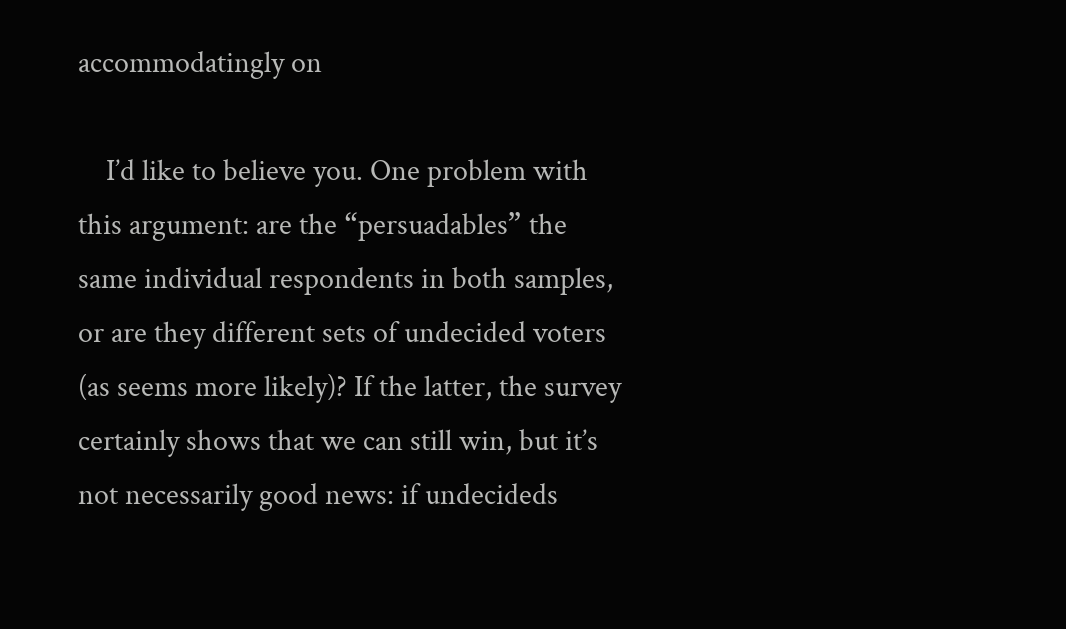accommodatingly on

    I’d like to believe you. One problem with this argument: are the “persuadables” the same individual respondents in both samples, or are they different sets of undecided voters (as seems more likely)? If the latter, the survey certainly shows that we can still win, but it’s not necessarily good news: if undecideds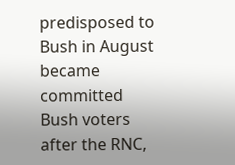predisposed to Bush in August became committed Bush voters after the RNC,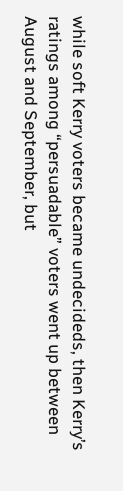while soft Kerry voters became undecideds, then Kerry’s ratings among “persuadable” voters went up between August and September, but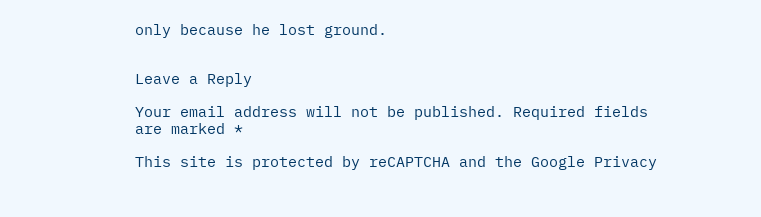only because he lost ground.


Leave a Reply

Your email address will not be published. Required fields are marked *

This site is protected by reCAPTCHA and the Google Privacy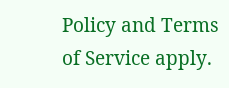Policy and Terms of Service apply.